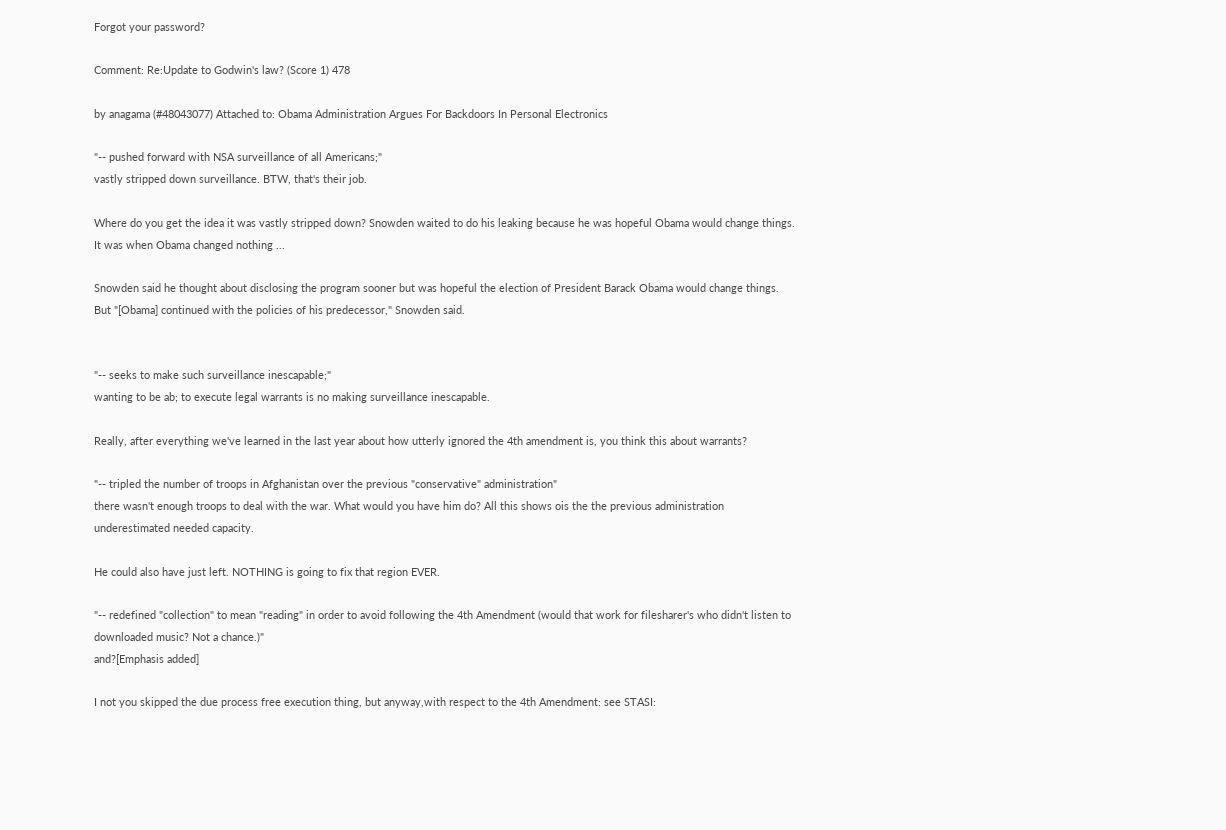Forgot your password?

Comment: Re:Update to Godwin's law? (Score 1) 478

by anagama (#48043077) Attached to: Obama Administration Argues For Backdoors In Personal Electronics

"-- pushed forward with NSA surveillance of all Americans;"
vastly stripped down surveillance. BTW, that's their job.

Where do you get the idea it was vastly stripped down? Snowden waited to do his leaking because he was hopeful Obama would change things. It was when Obama changed nothing ...

Snowden said he thought about disclosing the program sooner but was hopeful the election of President Barack Obama would change things. But "[Obama] continued with the policies of his predecessor," Snowden said.


"-- seeks to make such surveillance inescapable;"
wanting to be ab; to execute legal warrants is no making surveillance inescapable.

Really, after everything we've learned in the last year about how utterly ignored the 4th amendment is, you think this about warrants?

"-- tripled the number of troops in Afghanistan over the previous "conservative" administration"
there wasn't enough troops to deal with the war. What would you have him do? All this shows ois the the previous administration underestimated needed capacity.

He could also have just left. NOTHING is going to fix that region EVER.

"-- redefined "collection" to mean "reading" in order to avoid following the 4th Amendment (would that work for filesharer's who didn't listen to downloaded music? Not a chance.)"
and?[Emphasis added]

I not you skipped the due process free execution thing, but anyway,with respect to the 4th Amendment: see STASI: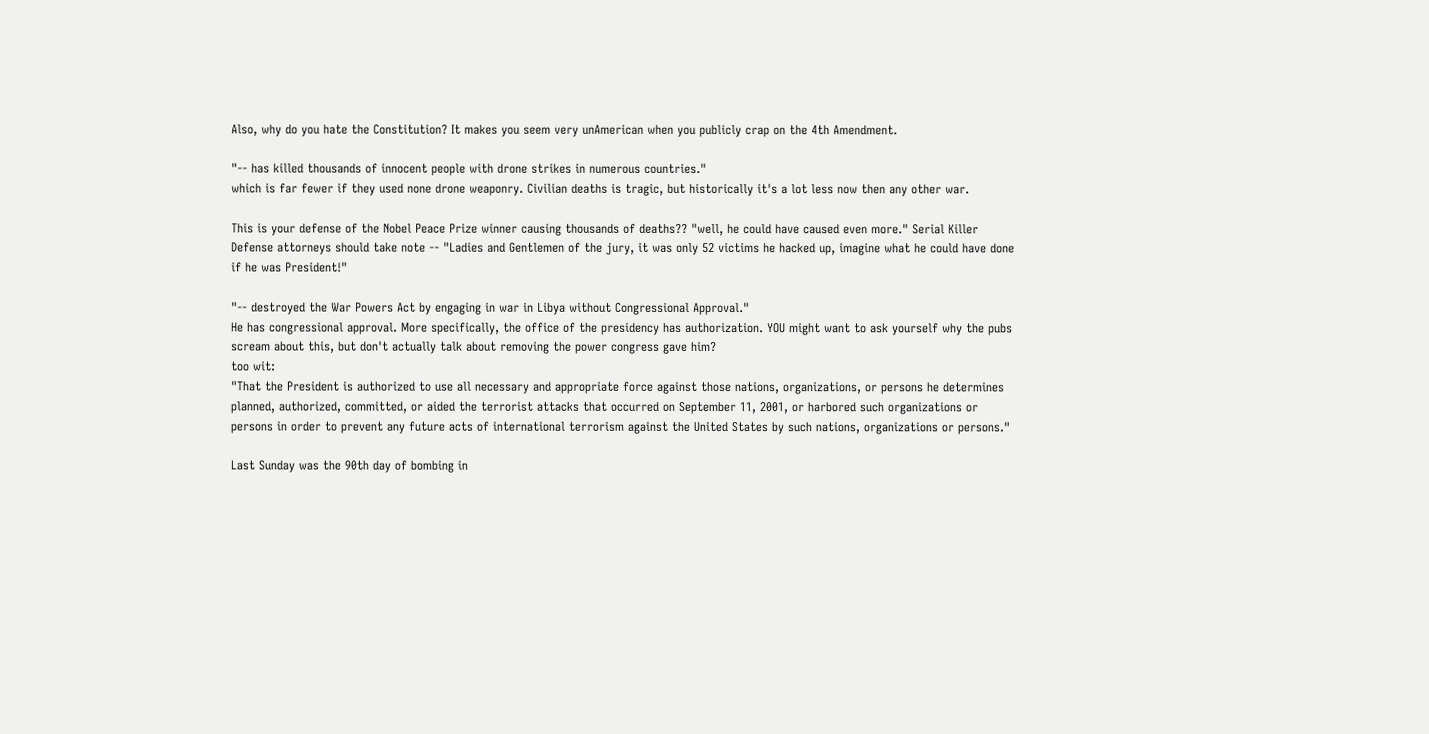Also, why do you hate the Constitution? It makes you seem very unAmerican when you publicly crap on the 4th Amendment.

"-- has killed thousands of innocent people with drone strikes in numerous countries."
which is far fewer if they used none drone weaponry. Civilian deaths is tragic, but historically it's a lot less now then any other war.

This is your defense of the Nobel Peace Prize winner causing thousands of deaths?? "well, he could have caused even more." Serial Killer Defense attorneys should take note -- "Ladies and Gentlemen of the jury, it was only 52 victims he hacked up, imagine what he could have done if he was President!"

"-- destroyed the War Powers Act by engaging in war in Libya without Congressional Approval."
He has congressional approval. More specifically, the office of the presidency has authorization. YOU might want to ask yourself why the pubs scream about this, but don't actually talk about removing the power congress gave him?
too wit:
"That the President is authorized to use all necessary and appropriate force against those nations, organizations, or persons he determines planned, authorized, committed, or aided the terrorist attacks that occurred on September 11, 2001, or harbored such organizations or persons in order to prevent any future acts of international terrorism against the United States by such nations, organizations or persons."

Last Sunday was the 90th day of bombing in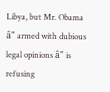Libya, but Mr. Obama â" armed with dubious legal opinions â" is refusing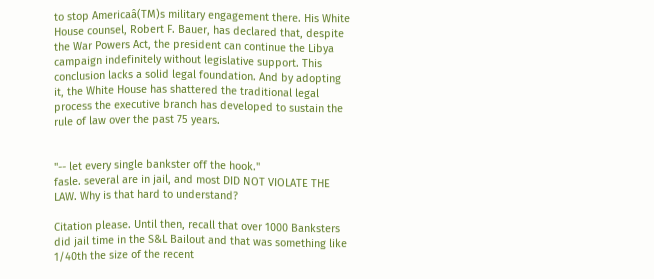to stop Americaâ(TM)s military engagement there. His White House counsel, Robert F. Bauer, has declared that, despite the War Powers Act, the president can continue the Libya campaign indefinitely without legislative support. This conclusion lacks a solid legal foundation. And by adopting it, the White House has shattered the traditional legal process the executive branch has developed to sustain the rule of law over the past 75 years.


"-- let every single bankster off the hook."
fasle. several are in jail, and most DID NOT VIOLATE THE LAW. Why is that hard to understand?

Citation please. Until then, recall that over 1000 Banksters did jail time in the S&L Bailout and that was something like 1/40th the size of the recent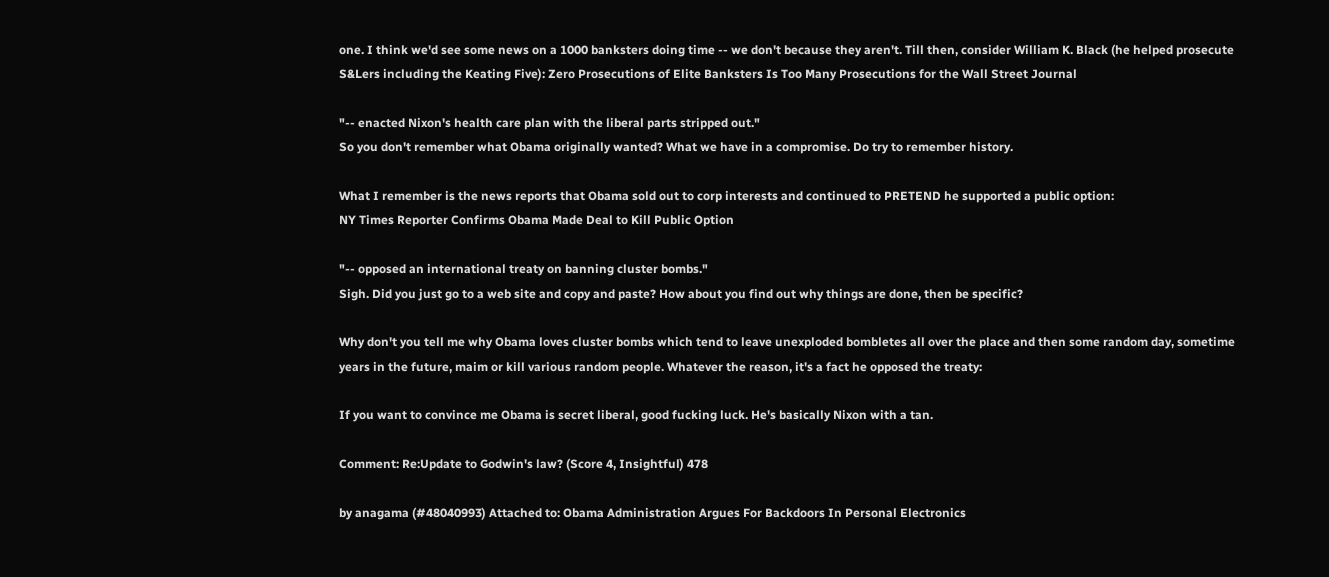one. I think we'd see some news on a 1000 banksters doing time -- we don't because they aren't. Till then, consider William K. Black (he helped prosecute S&Lers including the Keating Five): Zero Prosecutions of Elite Banksters Is Too Many Prosecutions for the Wall Street Journal

"-- enacted Nixon's health care plan with the liberal parts stripped out."
So you don't remember what Obama originally wanted? What we have in a compromise. Do try to remember history.

What I remember is the news reports that Obama sold out to corp interests and continued to PRETEND he supported a public option:
NY Times Reporter Confirms Obama Made Deal to Kill Public Option

"-- opposed an international treaty on banning cluster bombs."
Sigh. Did you just go to a web site and copy and paste? How about you find out why things are done, then be specific?

Why don't you tell me why Obama loves cluster bombs which tend to leave unexploded bombletes all over the place and then some random day, sometime years in the future, maim or kill various random people. Whatever the reason, it's a fact he opposed the treaty:

If you want to convince me Obama is secret liberal, good fucking luck. He's basically Nixon with a tan.

Comment: Re:Update to Godwin's law? (Score 4, Insightful) 478

by anagama (#48040993) Attached to: Obama Administration Argues For Backdoors In Personal Electronics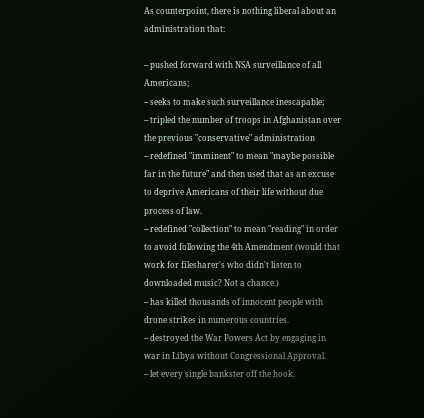As counterpoint, there is nothing liberal about an administration that:

-- pushed forward with NSA surveillance of all Americans;
-- seeks to make such surveillance inescapable;
-- tripled the number of troops in Afghanistan over the previous "conservative" administration
-- redefined "imminent" to mean "maybe possible far in the future" and then used that as an excuse to deprive Americans of their life without due process of law.
-- redefined "collection" to mean "reading" in order to avoid following the 4th Amendment (would that work for filesharer's who didn't listen to downloaded music? Not a chance.)
-- has killed thousands of innocent people with drone strikes in numerous countries.
-- destroyed the War Powers Act by engaging in war in Libya without Congressional Approval.
-- let every single bankster off the hook.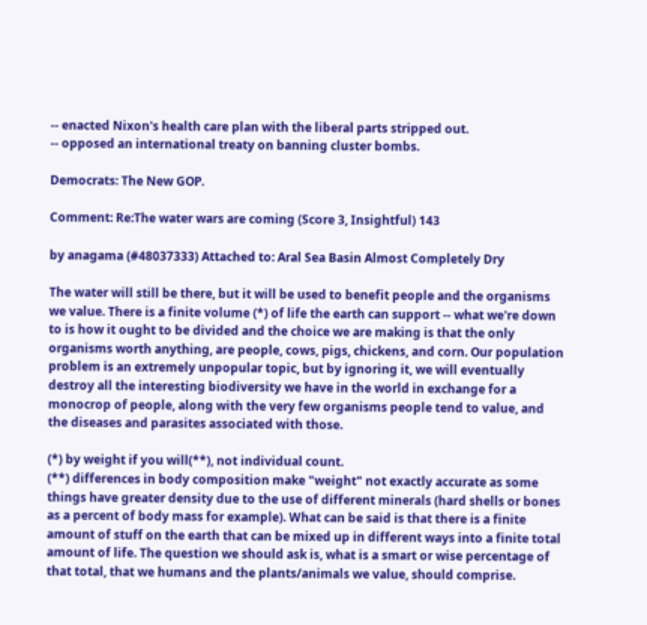-- enacted Nixon's health care plan with the liberal parts stripped out.
-- opposed an international treaty on banning cluster bombs.

Democrats: The New GOP.

Comment: Re:The water wars are coming (Score 3, Insightful) 143

by anagama (#48037333) Attached to: Aral Sea Basin Almost Completely Dry

The water will still be there, but it will be used to benefit people and the organisms we value. There is a finite volume (*) of life the earth can support -- what we're down to is how it ought to be divided and the choice we are making is that the only organisms worth anything, are people, cows, pigs, chickens, and corn. Our population problem is an extremely unpopular topic, but by ignoring it, we will eventually destroy all the interesting biodiversity we have in the world in exchange for a monocrop of people, along with the very few organisms people tend to value, and the diseases and parasites associated with those.

(*) by weight if you will(**), not individual count.
(**) differences in body composition make "weight" not exactly accurate as some things have greater density due to the use of different minerals (hard shells or bones as a percent of body mass for example). What can be said is that there is a finite amount of stuff on the earth that can be mixed up in different ways into a finite total amount of life. The question we should ask is, what is a smart or wise percentage of that total, that we humans and the plants/animals we value, should comprise.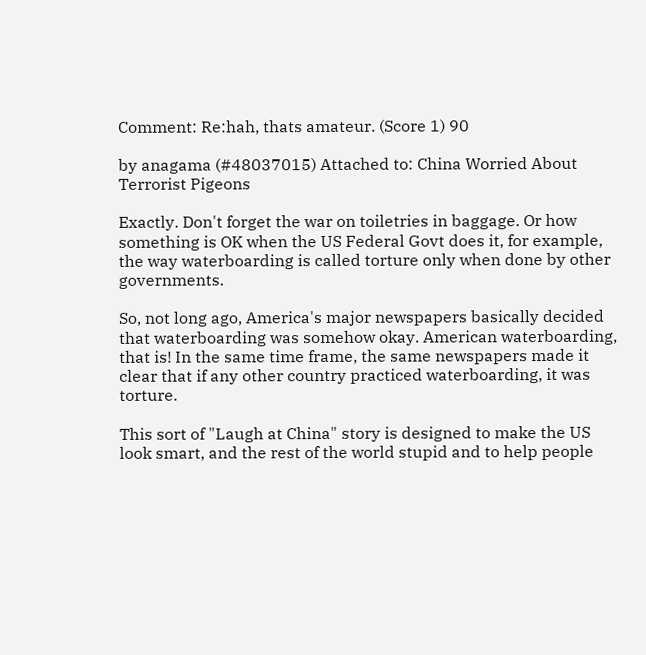Comment: Re:hah, thats amateur. (Score 1) 90

by anagama (#48037015) Attached to: China Worried About Terrorist Pigeons

Exactly. Don't forget the war on toiletries in baggage. Or how something is OK when the US Federal Govt does it, for example, the way waterboarding is called torture only when done by other governments.

So, not long ago, America's major newspapers basically decided that waterboarding was somehow okay. American waterboarding, that is! In the same time frame, the same newspapers made it clear that if any other country practiced waterboarding, it was torture.

This sort of "Laugh at China" story is designed to make the US look smart, and the rest of the world stupid and to help people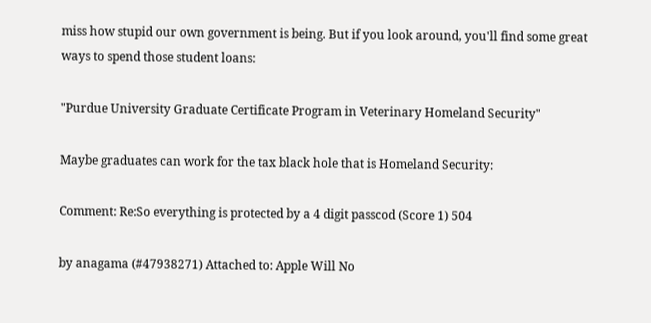miss how stupid our own government is being. But if you look around, you'll find some great ways to spend those student loans:

"Purdue University Graduate Certificate Program in Veterinary Homeland Security"

Maybe graduates can work for the tax black hole that is Homeland Security:

Comment: Re:So everything is protected by a 4 digit passcod (Score 1) 504

by anagama (#47938271) Attached to: Apple Will No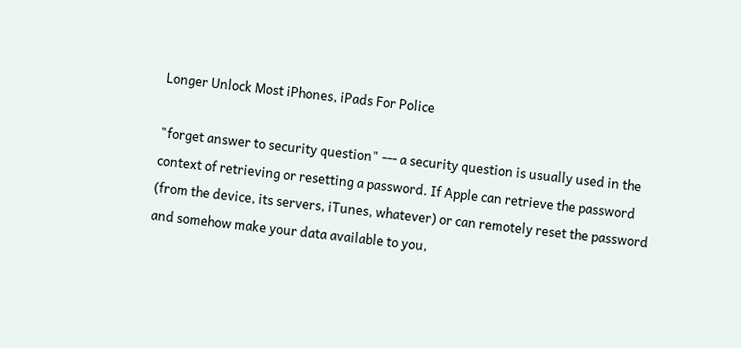Longer Unlock Most iPhones, iPads For Police

"forget answer to security question" --- a security question is usually used in the context of retrieving or resetting a password. If Apple can retrieve the password (from the device, its servers, iTunes, whatever) or can remotely reset the password and somehow make your data available to you,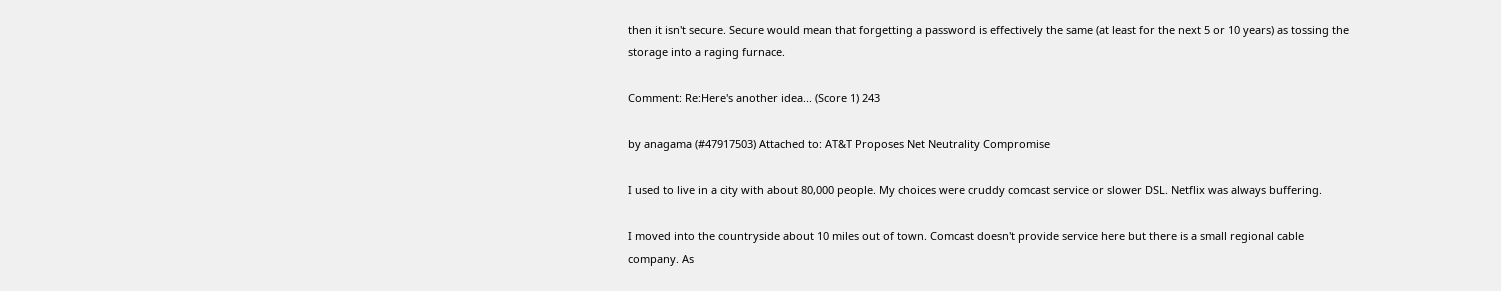then it isn't secure. Secure would mean that forgetting a password is effectively the same (at least for the next 5 or 10 years) as tossing the storage into a raging furnace.

Comment: Re:Here's another idea... (Score 1) 243

by anagama (#47917503) Attached to: AT&T Proposes Net Neutrality Compromise

I used to live in a city with about 80,000 people. My choices were cruddy comcast service or slower DSL. Netflix was always buffering.

I moved into the countryside about 10 miles out of town. Comcast doesn't provide service here but there is a small regional cable company. As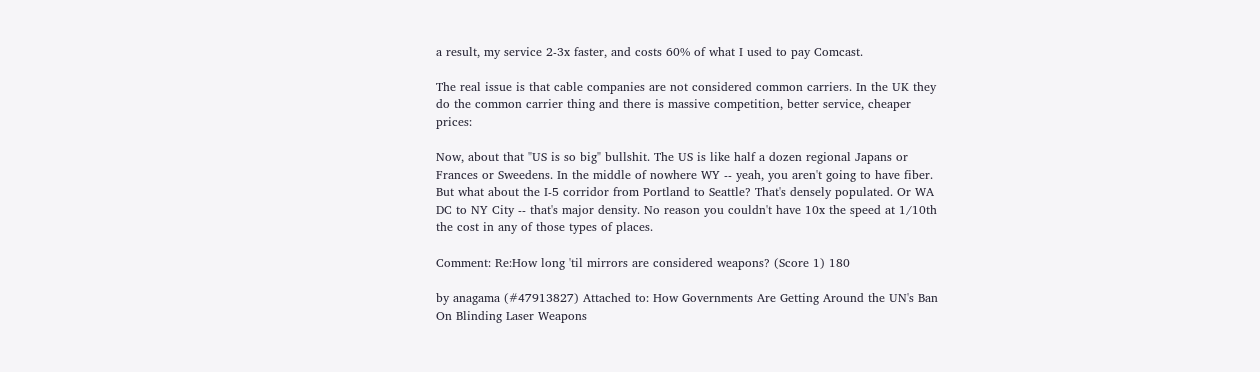a result, my service 2-3x faster, and costs 60% of what I used to pay Comcast.

The real issue is that cable companies are not considered common carriers. In the UK they do the common carrier thing and there is massive competition, better service, cheaper prices:

Now, about that "US is so big" bullshit. The US is like half a dozen regional Japans or Frances or Sweedens. In the middle of nowhere WY -- yeah, you aren't going to have fiber. But what about the I-5 corridor from Portland to Seattle? That's densely populated. Or WA DC to NY City -- that's major density. No reason you couldn't have 10x the speed at 1/10th the cost in any of those types of places.

Comment: Re:How long 'til mirrors are considered weapons? (Score 1) 180

by anagama (#47913827) Attached to: How Governments Are Getting Around the UN's Ban On Blinding Laser Weapons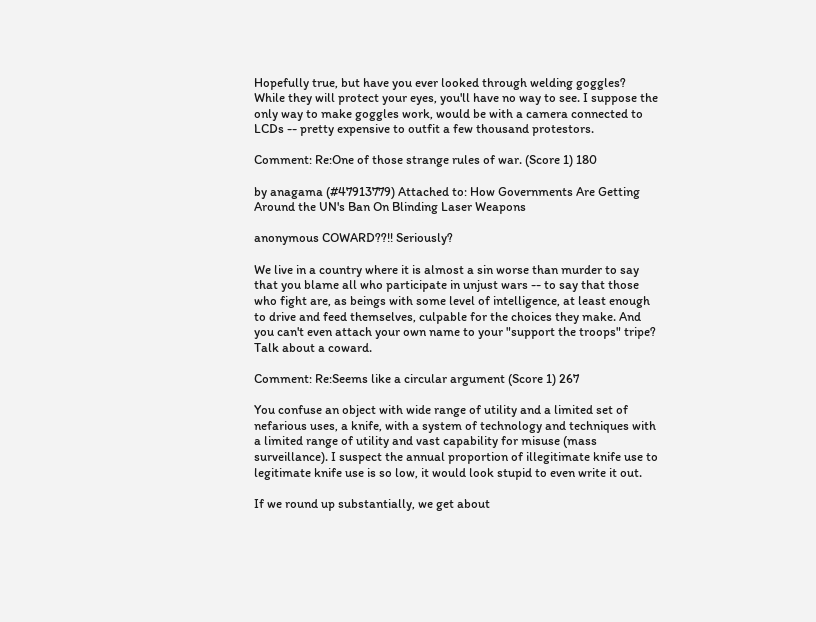Hopefully true, but have you ever looked through welding goggles? While they will protect your eyes, you'll have no way to see. I suppose the only way to make goggles work, would be with a camera connected to LCDs -- pretty expensive to outfit a few thousand protestors.

Comment: Re:One of those strange rules of war. (Score 1) 180

by anagama (#47913779) Attached to: How Governments Are Getting Around the UN's Ban On Blinding Laser Weapons

anonymous COWARD??!! Seriously?

We live in a country where it is almost a sin worse than murder to say that you blame all who participate in unjust wars -- to say that those who fight are, as beings with some level of intelligence, at least enough to drive and feed themselves, culpable for the choices they make. And you can't even attach your own name to your "support the troops" tripe? Talk about a coward.

Comment: Re:Seems like a circular argument (Score 1) 267

You confuse an object with wide range of utility and a limited set of nefarious uses, a knife, with a system of technology and techniques with a limited range of utility and vast capability for misuse (mass surveillance). I suspect the annual proportion of illegitimate knife use to legitimate knife use is so low, it would look stupid to even write it out.

If we round up substantially, we get about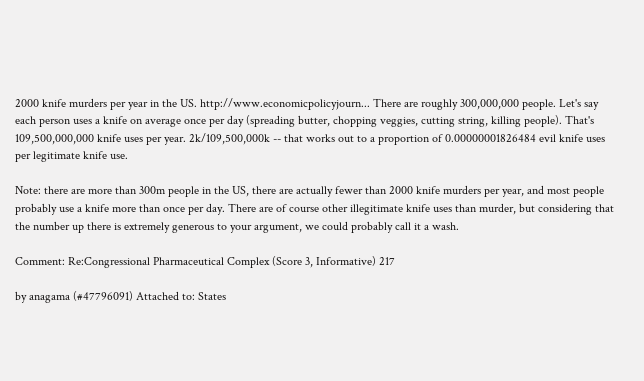2000 knife murders per year in the US. http://www.economicpolicyjourn... There are roughly 300,000,000 people. Let's say each person uses a knife on average once per day (spreading butter, chopping veggies, cutting string, killing people). That's 109,500,000,000 knife uses per year. 2k/109,500,000k -- that works out to a proportion of 0.00000001826484 evil knife uses per legitimate knife use.

Note: there are more than 300m people in the US, there are actually fewer than 2000 knife murders per year, and most people probably use a knife more than once per day. There are of course other illegitimate knife uses than murder, but considering that the number up there is extremely generous to your argument, we could probably call it a wash.

Comment: Re:Congressional Pharmaceutical Complex (Score 3, Informative) 217

by anagama (#47796091) Attached to: States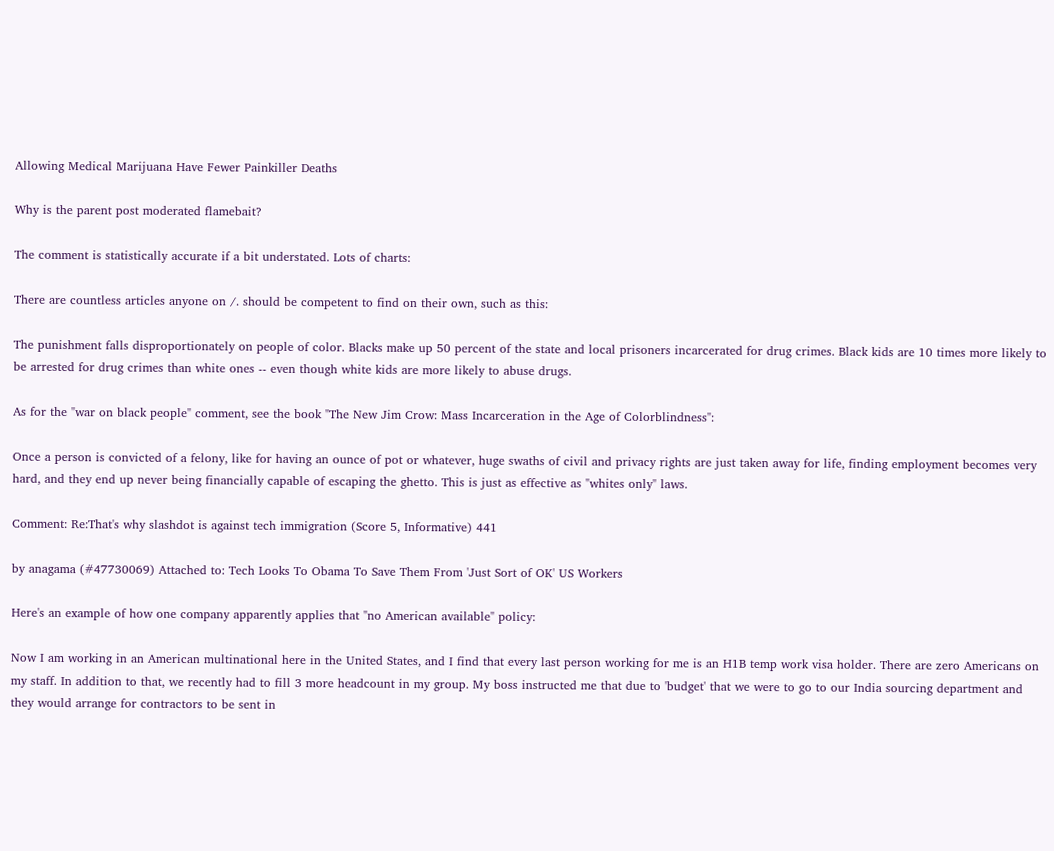Allowing Medical Marijuana Have Fewer Painkiller Deaths

Why is the parent post moderated flamebait?

The comment is statistically accurate if a bit understated. Lots of charts:

There are countless articles anyone on /. should be competent to find on their own, such as this:

The punishment falls disproportionately on people of color. Blacks make up 50 percent of the state and local prisoners incarcerated for drug crimes. Black kids are 10 times more likely to be arrested for drug crimes than white ones -- even though white kids are more likely to abuse drugs.

As for the "war on black people" comment, see the book "The New Jim Crow: Mass Incarceration in the Age of Colorblindness":

Once a person is convicted of a felony, like for having an ounce of pot or whatever, huge swaths of civil and privacy rights are just taken away for life, finding employment becomes very hard, and they end up never being financially capable of escaping the ghetto. This is just as effective as "whites only" laws.

Comment: Re:That's why slashdot is against tech immigration (Score 5, Informative) 441

by anagama (#47730069) Attached to: Tech Looks To Obama To Save Them From 'Just Sort of OK' US Workers

Here's an example of how one company apparently applies that "no American available" policy:

Now I am working in an American multinational here in the United States, and I find that every last person working for me is an H1B temp work visa holder. There are zero Americans on my staff. In addition to that, we recently had to fill 3 more headcount in my group. My boss instructed me that due to 'budget' that we were to go to our India sourcing department and they would arrange for contractors to be sent in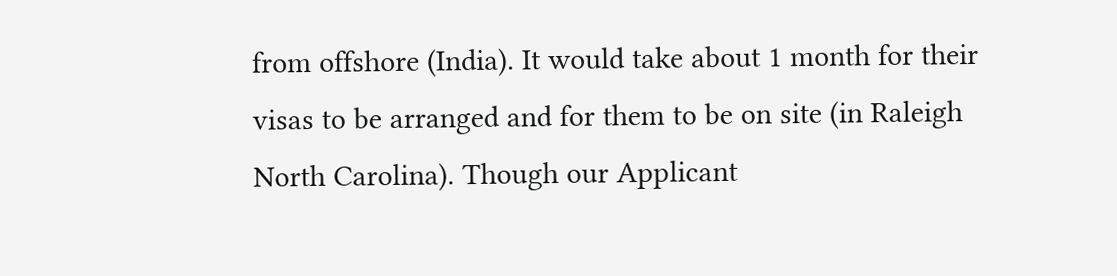from offshore (India). It would take about 1 month for their visas to be arranged and for them to be on site (in Raleigh North Carolina). Though our Applicant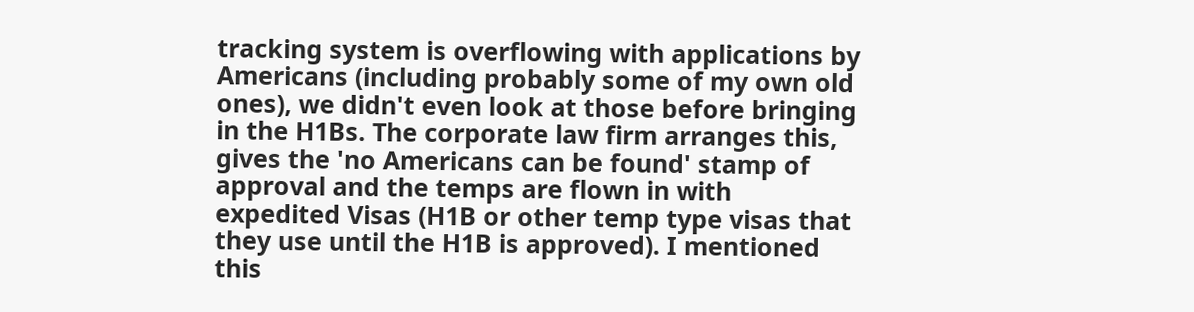tracking system is overflowing with applications by Americans (including probably some of my own old ones), we didn't even look at those before bringing in the H1Bs. The corporate law firm arranges this, gives the 'no Americans can be found' stamp of approval and the temps are flown in with expedited Visas (H1B or other temp type visas that they use until the H1B is approved). I mentioned this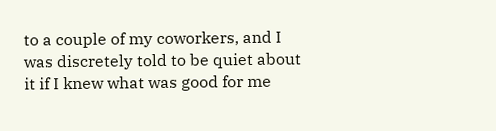to a couple of my coworkers, and I was discretely told to be quiet about it if I knew what was good for me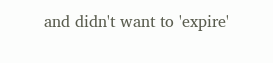and didn't want to 'expire'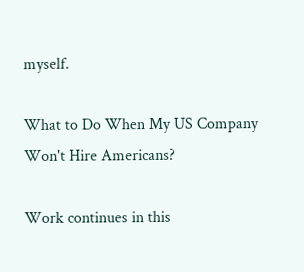myself.

What to Do When My US Company Won't Hire Americans?

Work continues in this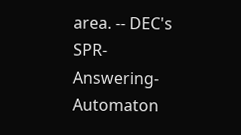area. -- DEC's SPR-Answering-Automaton